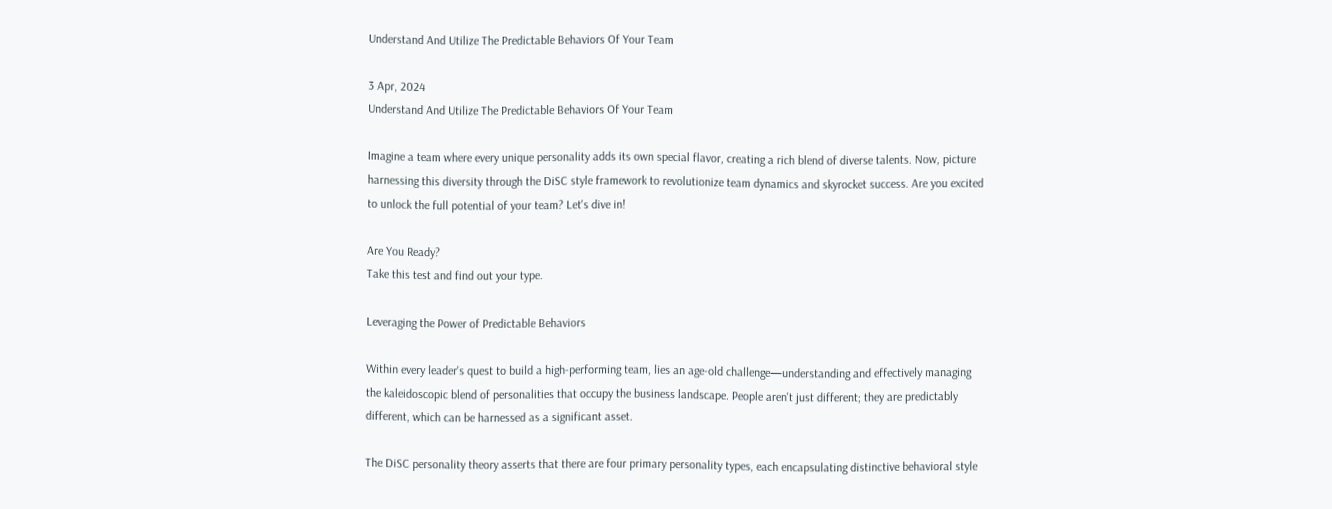Understand And Utilize The Predictable Behaviors Of Your Team

3 Apr, 2024
Understand And Utilize The Predictable Behaviors Of Your Team

Imagine a team where every unique personality adds its own special flavor, creating a rich blend of diverse talents. Now, picture harnessing this diversity through the DiSC style framework to revolutionize team dynamics and skyrocket success. Are you excited to unlock the full potential of your team? Let's dive in!

Are You Ready?
Take this test and find out your type.

Leveraging the Power of Predictable Behaviors

Within every leader's quest to build a high-performing team, lies an age-old challenge—understanding and effectively managing the kaleidoscopic blend of personalities that occupy the business landscape. People aren't just different; they are predictably different, which can be harnessed as a significant asset.

The DiSC personality theory asserts that there are four primary personality types, each encapsulating distinctive behavioral style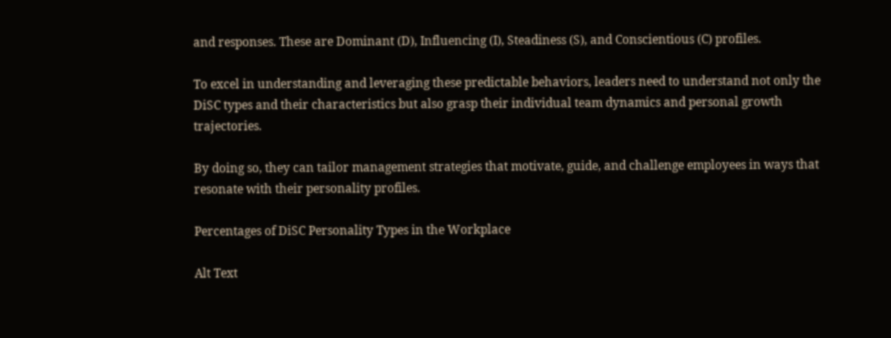and responses. These are Dominant (D), Influencing (I), Steadiness (S), and Conscientious (C) profiles.

To excel in understanding and leveraging these predictable behaviors, leaders need to understand not only the DiSC types and their characteristics but also grasp their individual team dynamics and personal growth trajectories.

By doing so, they can tailor management strategies that motivate, guide, and challenge employees in ways that resonate with their personality profiles.

Percentages of DiSC Personality Types in the Workplace

Alt Text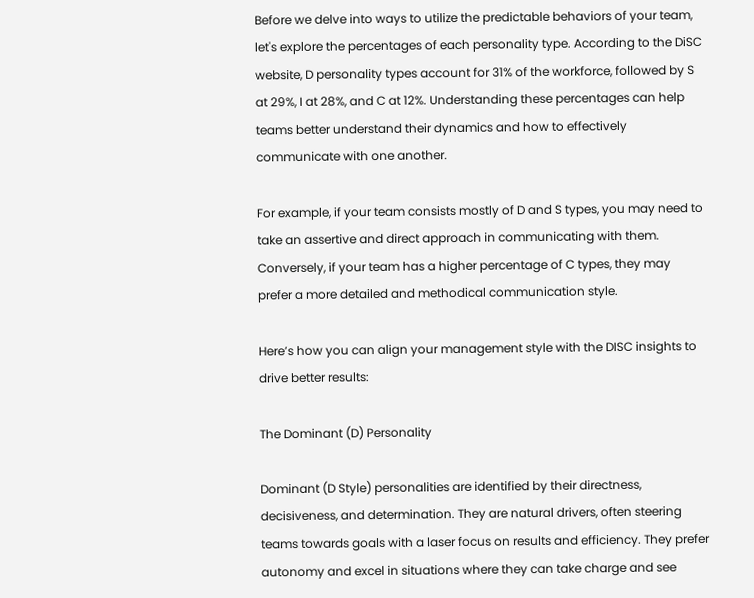Before we delve into ways to utilize the predictable behaviors of your team, let's explore the percentages of each personality type. According to the DiSC website, D personality types account for 31% of the workforce, followed by S at 29%, I at 28%, and C at 12%. Understanding these percentages can help teams better understand their dynamics and how to effectively communicate with one another.

For example, if your team consists mostly of D and S types, you may need to take an assertive and direct approach in communicating with them. Conversely, if your team has a higher percentage of C types, they may prefer a more detailed and methodical communication style.

Here’s how you can align your management style with the DISC insights to drive better results:

The Dominant (D) Personality

Dominant (D Style) personalities are identified by their directness, decisiveness, and determination. They are natural drivers, often steering teams towards goals with a laser focus on results and efficiency. They prefer autonomy and excel in situations where they can take charge and see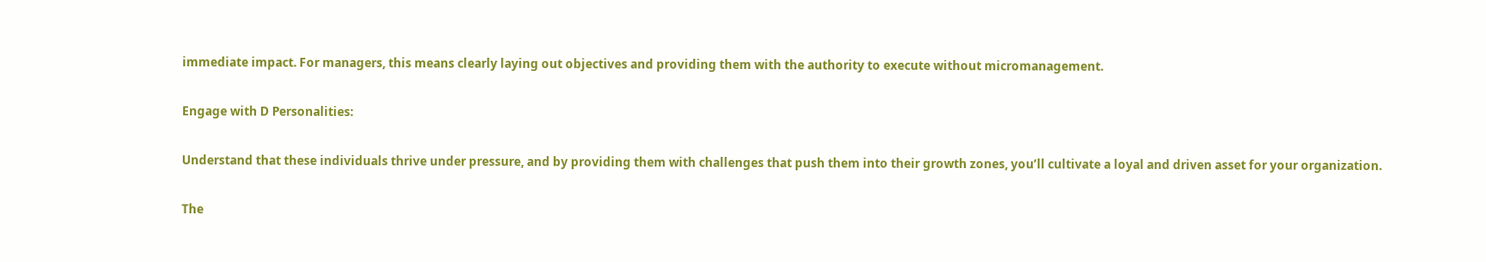immediate impact. For managers, this means clearly laying out objectives and providing them with the authority to execute without micromanagement.

Engage with D Personalities:

Understand that these individuals thrive under pressure, and by providing them with challenges that push them into their growth zones, you’ll cultivate a loyal and driven asset for your organization.

The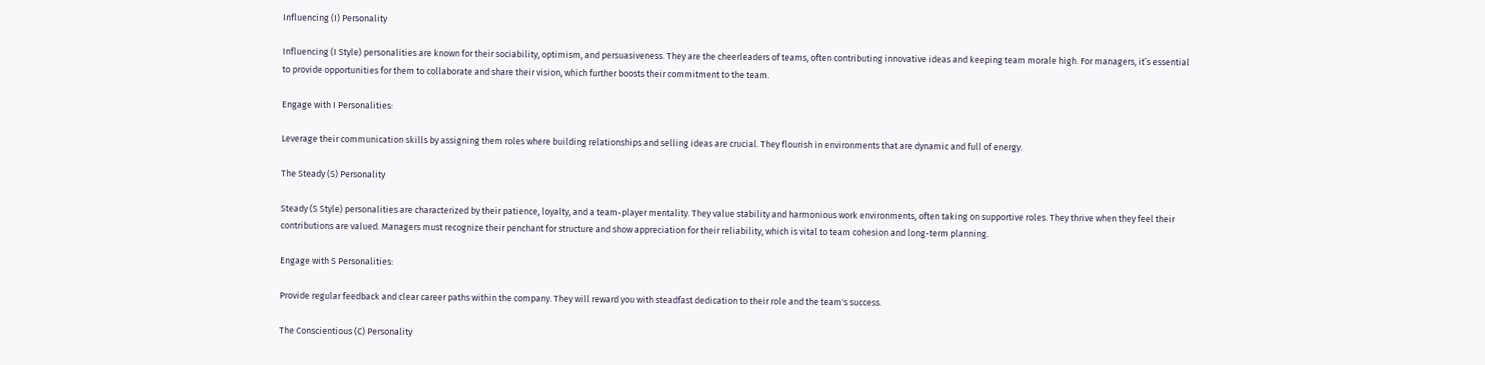Influencing (I) Personality

Influencing (I Style) personalities are known for their sociability, optimism, and persuasiveness. They are the cheerleaders of teams, often contributing innovative ideas and keeping team morale high. For managers, it’s essential to provide opportunities for them to collaborate and share their vision, which further boosts their commitment to the team.

Engage with I Personalities:

Leverage their communication skills by assigning them roles where building relationships and selling ideas are crucial. They flourish in environments that are dynamic and full of energy.

The Steady (S) Personality

Steady (S Style) personalities are characterized by their patience, loyalty, and a team-player mentality. They value stability and harmonious work environments, often taking on supportive roles. They thrive when they feel their contributions are valued. Managers must recognize their penchant for structure and show appreciation for their reliability, which is vital to team cohesion and long-term planning.

Engage with S Personalities:

Provide regular feedback and clear career paths within the company. They will reward you with steadfast dedication to their role and the team's success.

The Conscientious (C) Personality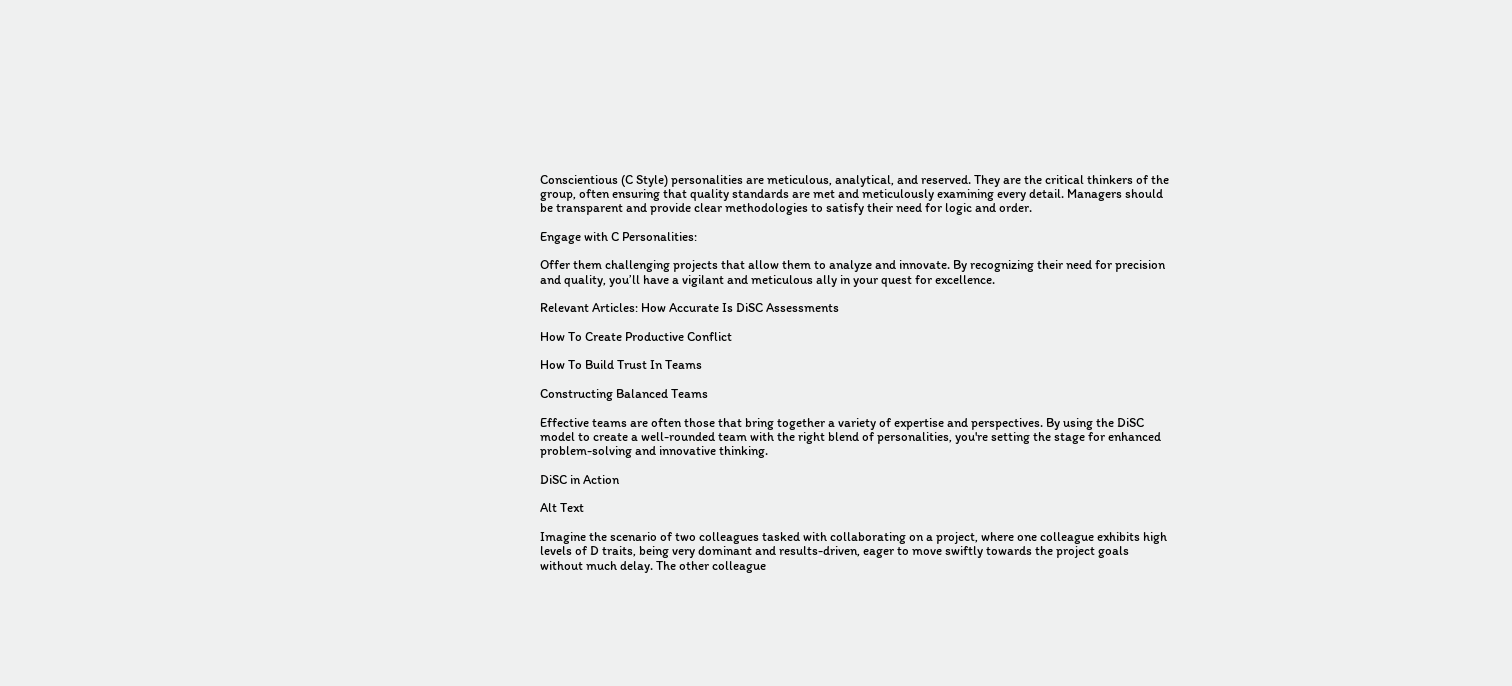Conscientious (C Style) personalities are meticulous, analytical, and reserved. They are the critical thinkers of the group, often ensuring that quality standards are met and meticulously examining every detail. Managers should be transparent and provide clear methodologies to satisfy their need for logic and order.

Engage with C Personalities:

Offer them challenging projects that allow them to analyze and innovate. By recognizing their need for precision and quality, you’ll have a vigilant and meticulous ally in your quest for excellence.

Relevant Articles: How Accurate Is DiSC Assessments

How To Create Productive Conflict

How To Build Trust In Teams

Constructing Balanced Teams

Effective teams are often those that bring together a variety of expertise and perspectives. By using the DiSC model to create a well-rounded team with the right blend of personalities, you're setting the stage for enhanced problem-solving and innovative thinking.

DiSC in Action

Alt Text

Imagine the scenario of two colleagues tasked with collaborating on a project, where one colleague exhibits high levels of D traits, being very dominant and results-driven, eager to move swiftly towards the project goals without much delay. The other colleague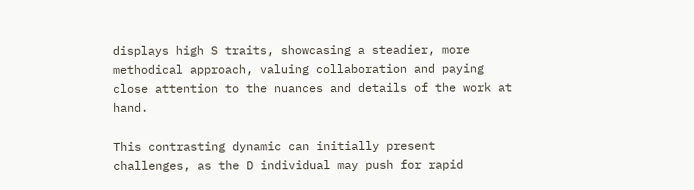displays high S traits, showcasing a steadier, more methodical approach, valuing collaboration and paying close attention to the nuances and details of the work at hand.

This contrasting dynamic can initially present challenges, as the D individual may push for rapid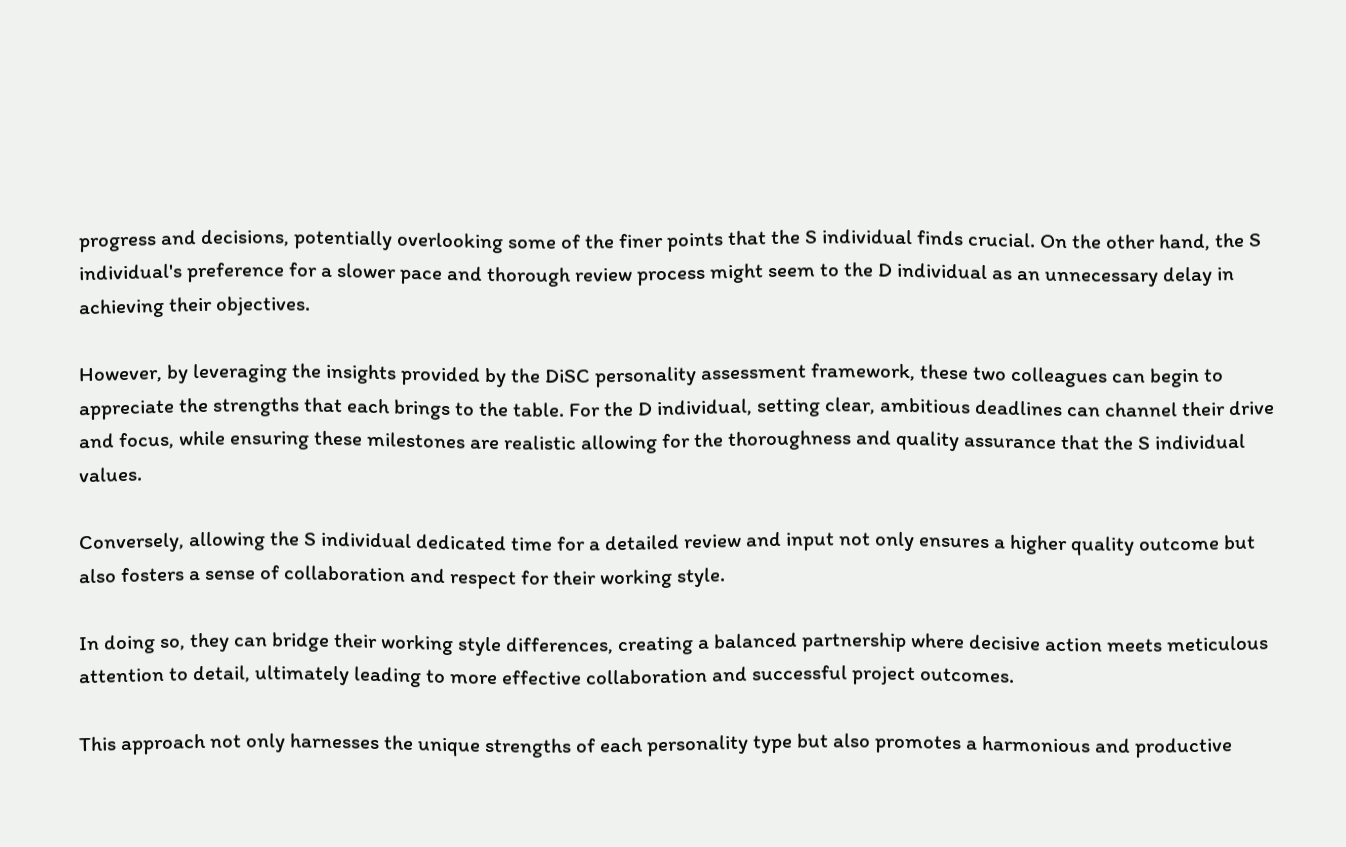progress and decisions, potentially overlooking some of the finer points that the S individual finds crucial. On the other hand, the S individual's preference for a slower pace and thorough review process might seem to the D individual as an unnecessary delay in achieving their objectives.

However, by leveraging the insights provided by the DiSC personality assessment framework, these two colleagues can begin to appreciate the strengths that each brings to the table. For the D individual, setting clear, ambitious deadlines can channel their drive and focus, while ensuring these milestones are realistic allowing for the thoroughness and quality assurance that the S individual values.

Conversely, allowing the S individual dedicated time for a detailed review and input not only ensures a higher quality outcome but also fosters a sense of collaboration and respect for their working style.

In doing so, they can bridge their working style differences, creating a balanced partnership where decisive action meets meticulous attention to detail, ultimately leading to more effective collaboration and successful project outcomes.

This approach not only harnesses the unique strengths of each personality type but also promotes a harmonious and productive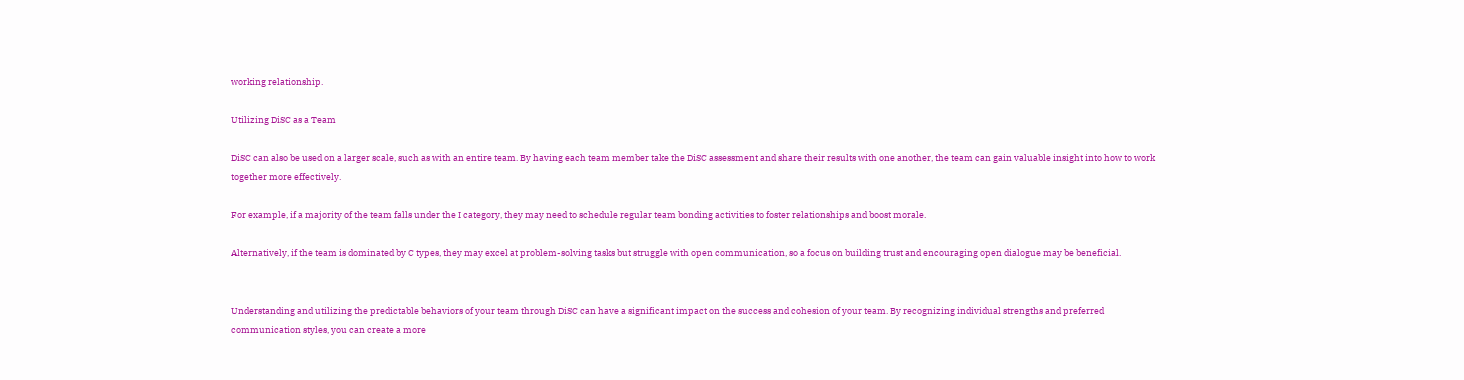working relationship.

Utilizing DiSC as a Team

DiSC can also be used on a larger scale, such as with an entire team. By having each team member take the DiSC assessment and share their results with one another, the team can gain valuable insight into how to work together more effectively.

For example, if a majority of the team falls under the I category, they may need to schedule regular team bonding activities to foster relationships and boost morale.

Alternatively, if the team is dominated by C types, they may excel at problem-solving tasks but struggle with open communication, so a focus on building trust and encouraging open dialogue may be beneficial.


Understanding and utilizing the predictable behaviors of your team through DiSC can have a significant impact on the success and cohesion of your team. By recognizing individual strengths and preferred communication styles, you can create a more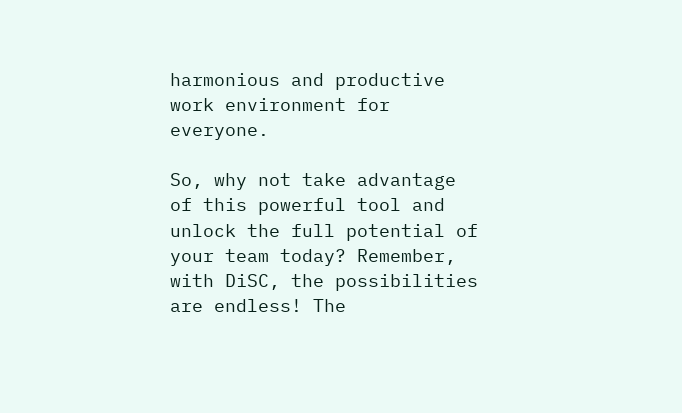harmonious and productive work environment for everyone.

So, why not take advantage of this powerful tool and unlock the full potential of your team today? Remember, with DiSC, the possibilities are endless! The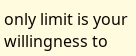only limit is your willingness to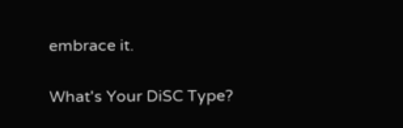embrace it.

What's Your DiSC Type?